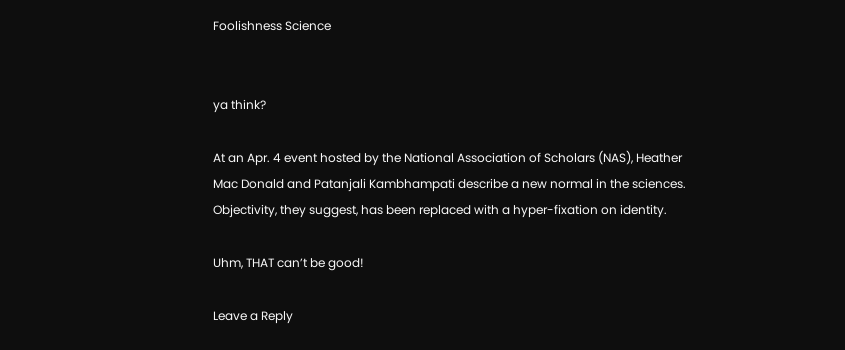Foolishness Science


ya think?

At an Apr. 4 event hosted by the National Association of Scholars (NAS), Heather Mac Donald and Patanjali Kambhampati describe a new normal in the sciences. Objectivity, they suggest, has been replaced with a hyper-fixation on identity.

Uhm, THAT can’t be good!

Leave a Reply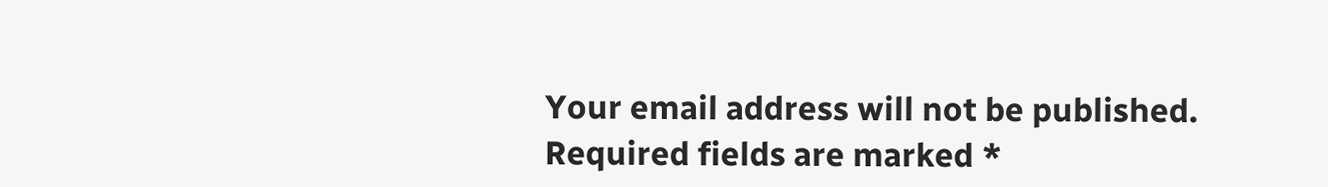Your email address will not be published. Required fields are marked *